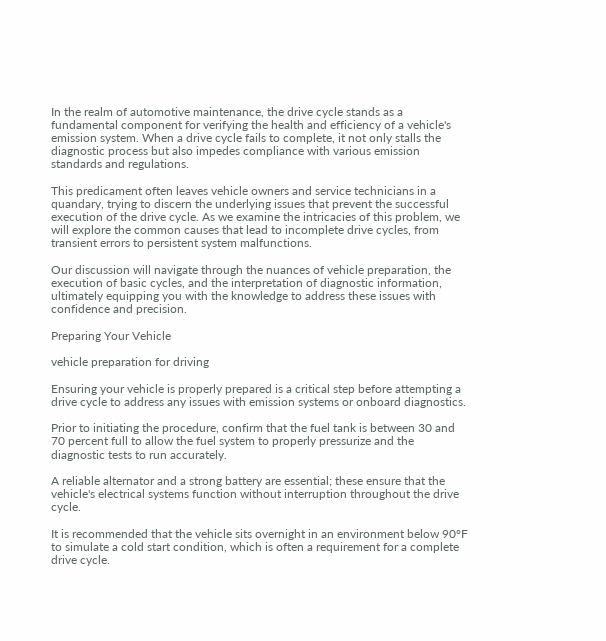In the realm of automotive maintenance, the drive cycle stands as a fundamental component for verifying the health and efficiency of a vehicle's emission system. When a drive cycle fails to complete, it not only stalls the diagnostic process but also impedes compliance with various emission standards and regulations.

This predicament often leaves vehicle owners and service technicians in a quandary, trying to discern the underlying issues that prevent the successful execution of the drive cycle. As we examine the intricacies of this problem, we will explore the common causes that lead to incomplete drive cycles, from transient errors to persistent system malfunctions.

Our discussion will navigate through the nuances of vehicle preparation, the execution of basic cycles, and the interpretation of diagnostic information, ultimately equipping you with the knowledge to address these issues with confidence and precision.

Preparing Your Vehicle

vehicle preparation for driving

Ensuring your vehicle is properly prepared is a critical step before attempting a drive cycle to address any issues with emission systems or onboard diagnostics.

Prior to initiating the procedure, confirm that the fuel tank is between 30 and 70 percent full to allow the fuel system to properly pressurize and the diagnostic tests to run accurately.

A reliable alternator and a strong battery are essential; these ensure that the vehicle's electrical systems function without interruption throughout the drive cycle.

It is recommended that the vehicle sits overnight in an environment below 90°F to simulate a cold start condition, which is often a requirement for a complete drive cycle.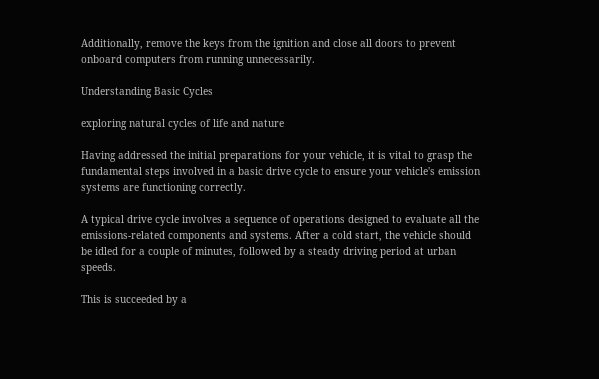Additionally, remove the keys from the ignition and close all doors to prevent onboard computers from running unnecessarily.

Understanding Basic Cycles

exploring natural cycles of life and nature

Having addressed the initial preparations for your vehicle, it is vital to grasp the fundamental steps involved in a basic drive cycle to ensure your vehicle's emission systems are functioning correctly.

A typical drive cycle involves a sequence of operations designed to evaluate all the emissions-related components and systems. After a cold start, the vehicle should be idled for a couple of minutes, followed by a steady driving period at urban speeds.

This is succeeded by a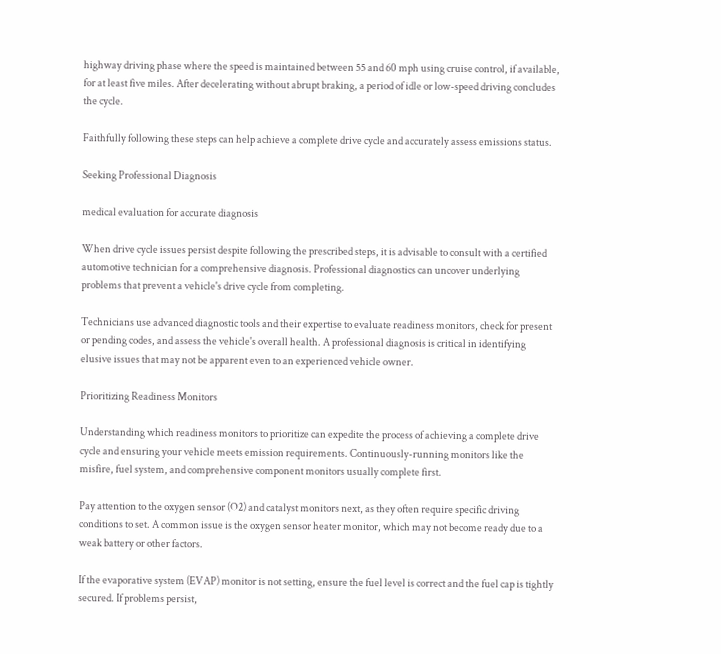highway driving phase where the speed is maintained between 55 and 60 mph using cruise control, if available, for at least five miles. After decelerating without abrupt braking, a period of idle or low-speed driving concludes the cycle.

Faithfully following these steps can help achieve a complete drive cycle and accurately assess emissions status.

Seeking Professional Diagnosis

medical evaluation for accurate diagnosis

When drive cycle issues persist despite following the prescribed steps, it is advisable to consult with a certified automotive technician for a comprehensive diagnosis. Professional diagnostics can uncover underlying problems that prevent a vehicle's drive cycle from completing.

Technicians use advanced diagnostic tools and their expertise to evaluate readiness monitors, check for present or pending codes, and assess the vehicle's overall health. A professional diagnosis is critical in identifying elusive issues that may not be apparent even to an experienced vehicle owner.

Prioritizing Readiness Monitors

Understanding which readiness monitors to prioritize can expedite the process of achieving a complete drive cycle and ensuring your vehicle meets emission requirements. Continuously-running monitors like the misfire, fuel system, and comprehensive component monitors usually complete first.

Pay attention to the oxygen sensor (O2) and catalyst monitors next, as they often require specific driving conditions to set. A common issue is the oxygen sensor heater monitor, which may not become ready due to a weak battery or other factors.

If the evaporative system (EVAP) monitor is not setting, ensure the fuel level is correct and the fuel cap is tightly secured. If problems persist,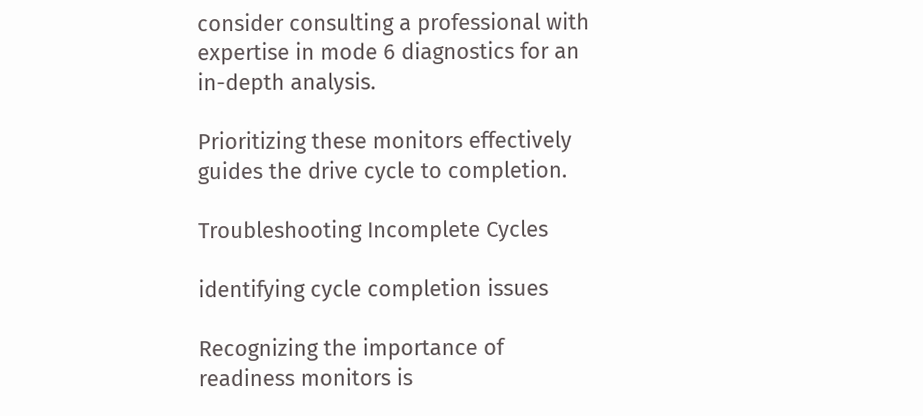consider consulting a professional with expertise in mode 6 diagnostics for an in-depth analysis.

Prioritizing these monitors effectively guides the drive cycle to completion.

Troubleshooting Incomplete Cycles

identifying cycle completion issues

Recognizing the importance of readiness monitors is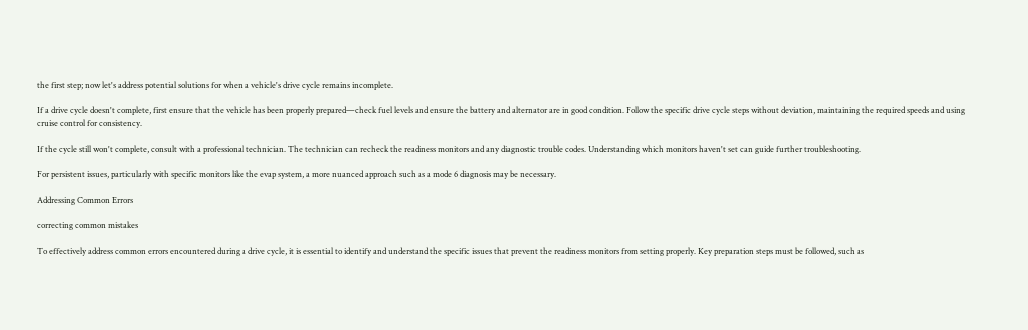the first step; now let's address potential solutions for when a vehicle's drive cycle remains incomplete.

If a drive cycle doesn't complete, first ensure that the vehicle has been properly prepared—check fuel levels and ensure the battery and alternator are in good condition. Follow the specific drive cycle steps without deviation, maintaining the required speeds and using cruise control for consistency.

If the cycle still won't complete, consult with a professional technician. The technician can recheck the readiness monitors and any diagnostic trouble codes. Understanding which monitors haven't set can guide further troubleshooting.

For persistent issues, particularly with specific monitors like the evap system, a more nuanced approach such as a mode 6 diagnosis may be necessary.

Addressing Common Errors

correcting common mistakes

To effectively address common errors encountered during a drive cycle, it is essential to identify and understand the specific issues that prevent the readiness monitors from setting properly. Key preparation steps must be followed, such as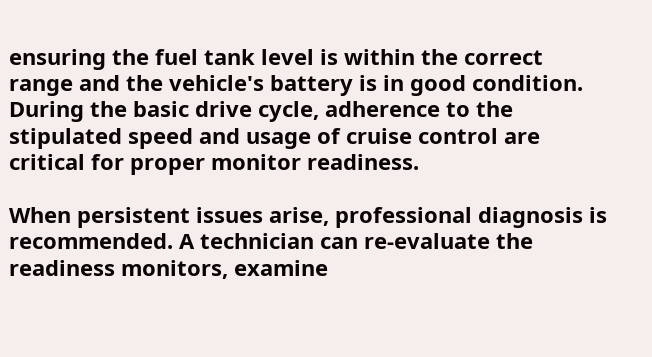ensuring the fuel tank level is within the correct range and the vehicle's battery is in good condition. During the basic drive cycle, adherence to the stipulated speed and usage of cruise control are critical for proper monitor readiness.

When persistent issues arise, professional diagnosis is recommended. A technician can re-evaluate the readiness monitors, examine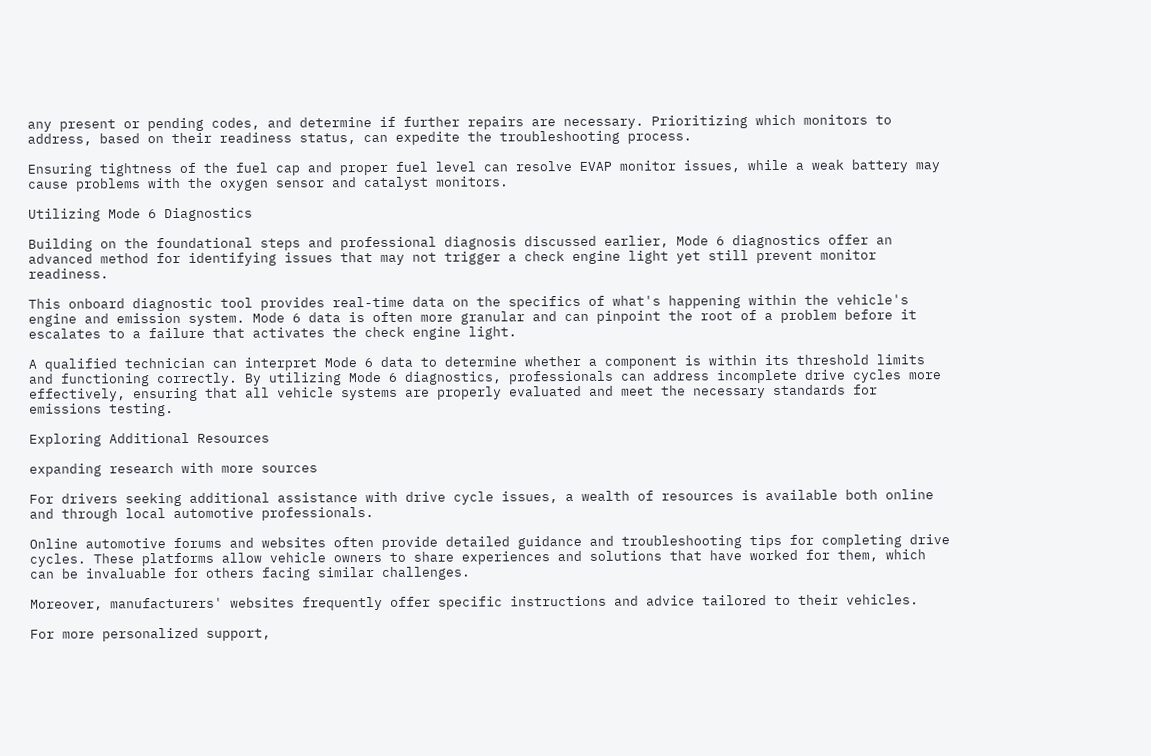any present or pending codes, and determine if further repairs are necessary. Prioritizing which monitors to address, based on their readiness status, can expedite the troubleshooting process.

Ensuring tightness of the fuel cap and proper fuel level can resolve EVAP monitor issues, while a weak battery may cause problems with the oxygen sensor and catalyst monitors.

Utilizing Mode 6 Diagnostics

Building on the foundational steps and professional diagnosis discussed earlier, Mode 6 diagnostics offer an advanced method for identifying issues that may not trigger a check engine light yet still prevent monitor readiness.

This onboard diagnostic tool provides real-time data on the specifics of what's happening within the vehicle's engine and emission system. Mode 6 data is often more granular and can pinpoint the root of a problem before it escalates to a failure that activates the check engine light.

A qualified technician can interpret Mode 6 data to determine whether a component is within its threshold limits and functioning correctly. By utilizing Mode 6 diagnostics, professionals can address incomplete drive cycles more effectively, ensuring that all vehicle systems are properly evaluated and meet the necessary standards for emissions testing.

Exploring Additional Resources

expanding research with more sources

For drivers seeking additional assistance with drive cycle issues, a wealth of resources is available both online and through local automotive professionals.

Online automotive forums and websites often provide detailed guidance and troubleshooting tips for completing drive cycles. These platforms allow vehicle owners to share experiences and solutions that have worked for them, which can be invaluable for others facing similar challenges.

Moreover, manufacturers' websites frequently offer specific instructions and advice tailored to their vehicles.

For more personalized support,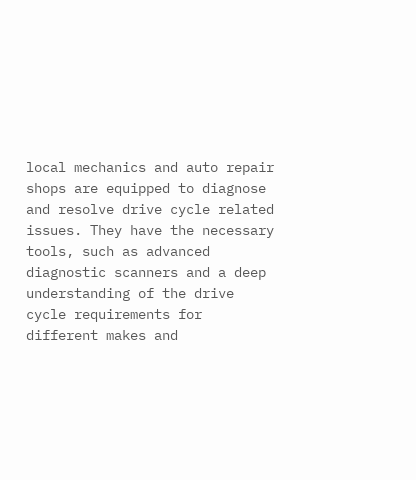local mechanics and auto repair shops are equipped to diagnose and resolve drive cycle related issues. They have the necessary tools, such as advanced diagnostic scanners and a deep understanding of the drive cycle requirements for different makes and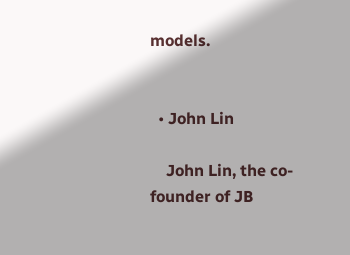models.


  • John Lin

    John Lin, the co-founder of JB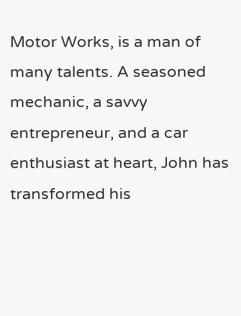Motor Works, is a man of many talents. A seasoned mechanic, a savvy entrepreneur, and a car enthusiast at heart, John has transformed his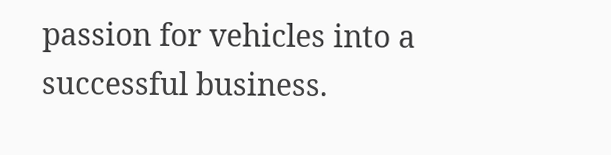passion for vehicles into a successful business.